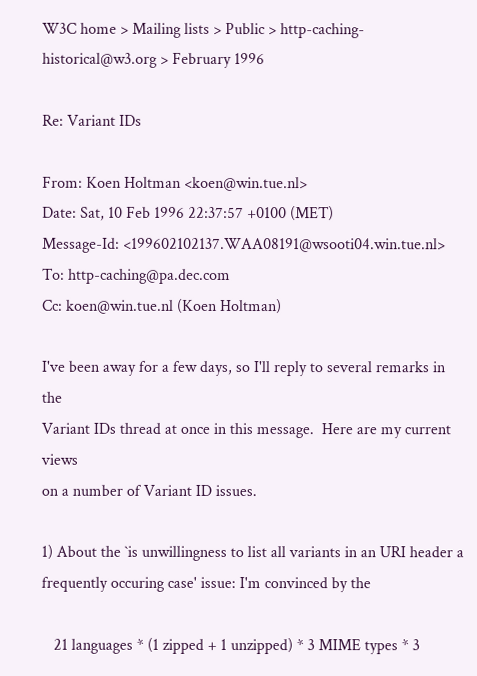W3C home > Mailing lists > Public > http-caching-historical@w3.org > February 1996

Re: Variant IDs

From: Koen Holtman <koen@win.tue.nl>
Date: Sat, 10 Feb 1996 22:37:57 +0100 (MET)
Message-Id: <199602102137.WAA08191@wsooti04.win.tue.nl>
To: http-caching@pa.dec.com
Cc: koen@win.tue.nl (Koen Holtman)

I've been away for a few days, so I'll reply to several remarks in the
Variant IDs thread at once in this message.  Here are my current views
on a number of Variant ID issues.

1) About the `is unwillingness to list all variants in an URI header a
frequently occuring case' issue: I'm convinced by the

   21 languages * (1 zipped + 1 unzipped) * 3 MIME types * 3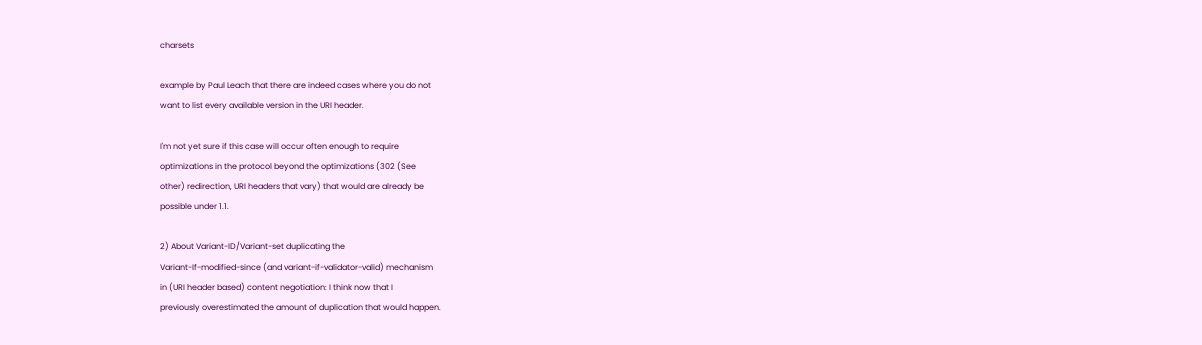charsets

example by Paul Leach that there are indeed cases where you do not
want to list every available version in the URI header.

I'm not yet sure if this case will occur often enough to require
optimizations in the protocol beyond the optimizations (302 (See
other) redirection, URI headers that vary) that would are already be
possible under 1.1.

2) About Variant-ID/Variant-set duplicating the
Variant-If-modified-since (and variant-if-validator-valid) mechanism
in (URI header based) content negotiation: I think now that I
previously overestimated the amount of duplication that would happen.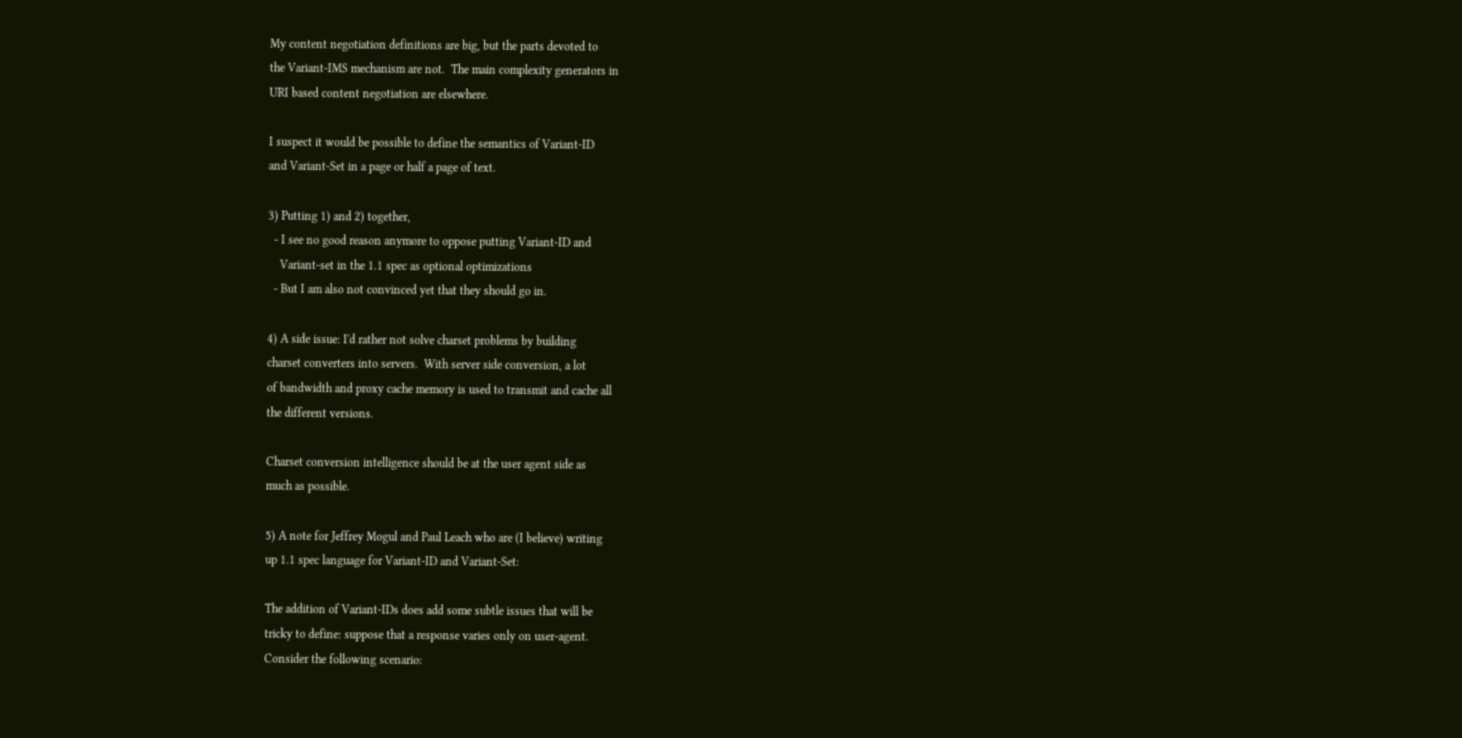My content negotiation definitions are big, but the parts devoted to
the Variant-IMS mechanism are not.  The main complexity generators in
URI based content negotiation are elsewhere.

I suspect it would be possible to define the semantics of Variant-ID
and Variant-Set in a page or half a page of text.

3) Putting 1) and 2) together,
  - I see no good reason anymore to oppose putting Variant-ID and
    Variant-set in the 1.1 spec as optional optimizations
  - But I am also not convinced yet that they should go in.

4) A side issue: I'd rather not solve charset problems by building
charset converters into servers.  With server side conversion, a lot
of bandwidth and proxy cache memory is used to transmit and cache all
the different versions.

Charset conversion intelligence should be at the user agent side as
much as possible.

5) A note for Jeffrey Mogul and Paul Leach who are (I believe) writing
up 1.1 spec language for Variant-ID and Variant-Set:

The addition of Variant-IDs does add some subtle issues that will be
tricky to define: suppose that a response varies only on user-agent.
Consider the following scenario: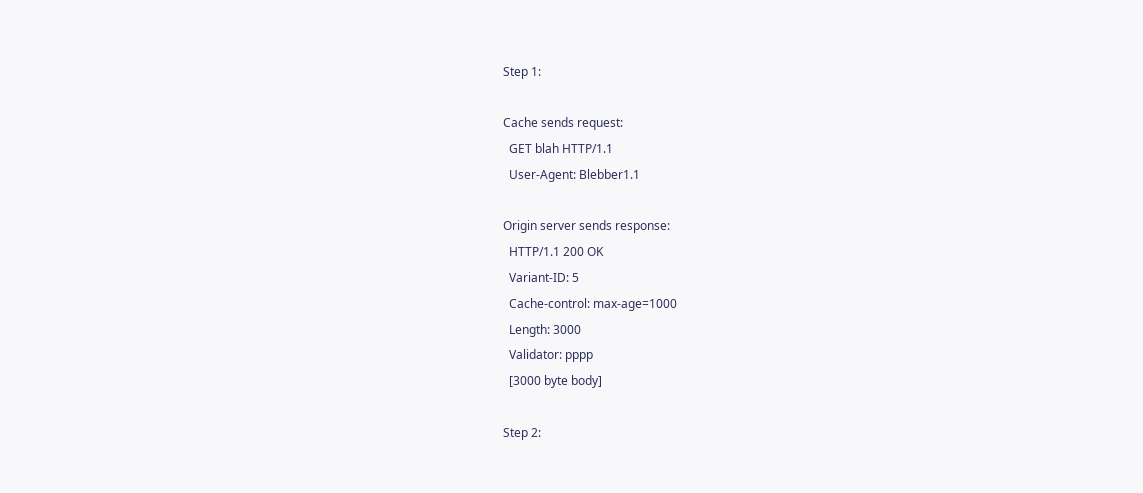Step 1:

Cache sends request:
  GET blah HTTP/1.1
  User-Agent: Blebber1.1

Origin server sends response:
  HTTP/1.1 200 OK
  Variant-ID: 5
  Cache-control: max-age=1000
  Length: 3000
  Validator: pppp
  [3000 byte body]

Step 2: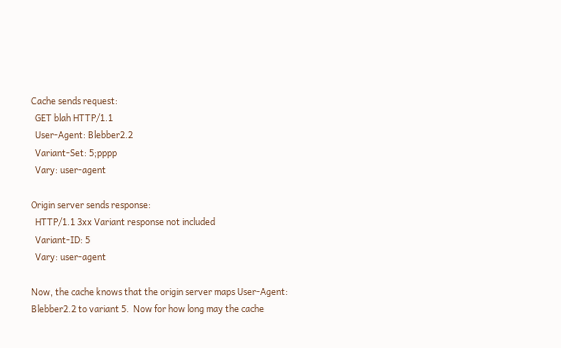Cache sends request:
  GET blah HTTP/1.1
  User-Agent: Blebber2.2
  Variant-Set: 5;pppp
  Vary: user-agent

Origin server sends response:
  HTTP/1.1 3xx Variant response not included
  Variant-ID: 5
  Vary: user-agent

Now, the cache knows that the origin server maps User-Agent:
Blebber2.2 to variant 5.  Now for how long may the cache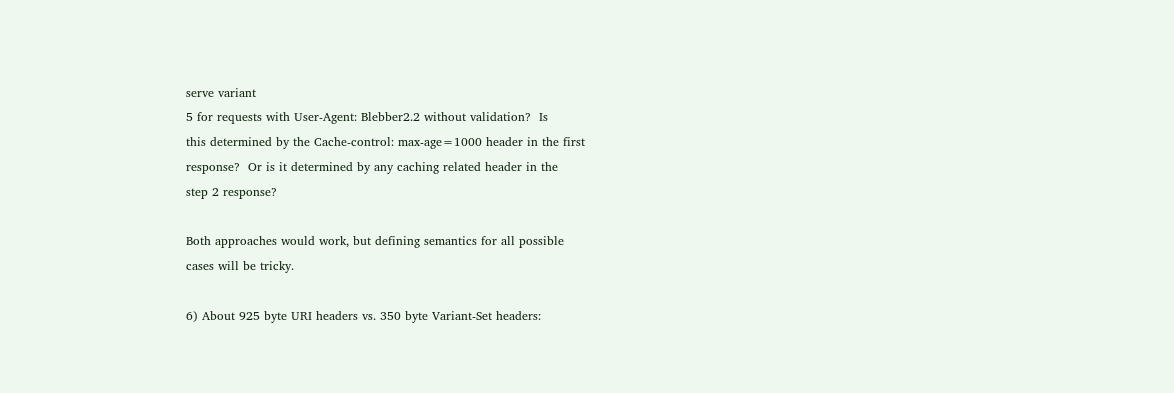serve variant
5 for requests with User-Agent: Blebber2.2 without validation?  Is
this determined by the Cache-control: max-age=1000 header in the first
response?  Or is it determined by any caching related header in the
step 2 response?

Both approaches would work, but defining semantics for all possible
cases will be tricky.

6) About 925 byte URI headers vs. 350 byte Variant-Set headers: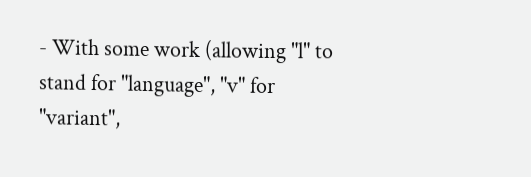- With some work (allowing "l" to stand for "language", "v" for
"variant",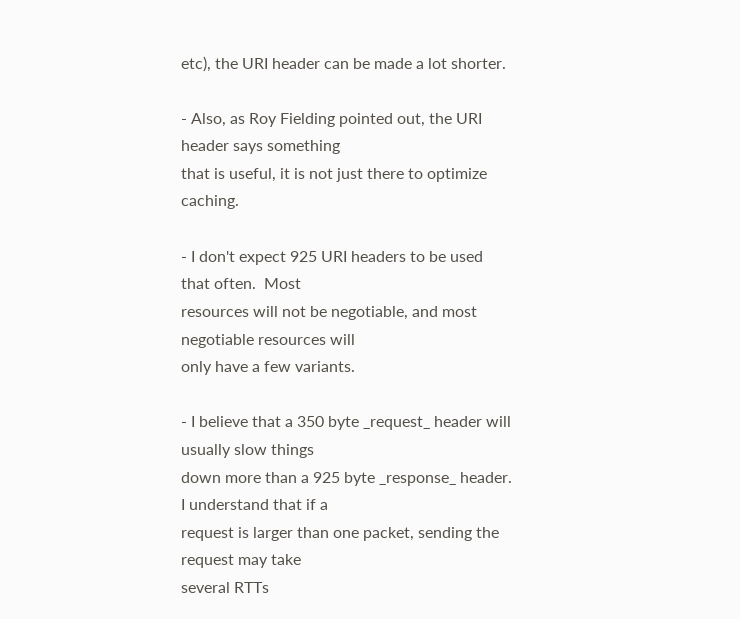etc), the URI header can be made a lot shorter.

- Also, as Roy Fielding pointed out, the URI header says something
that is useful, it is not just there to optimize caching.

- I don't expect 925 URI headers to be used that often.  Most
resources will not be negotiable, and most negotiable resources will
only have a few variants.

- I believe that a 350 byte _request_ header will usually slow things
down more than a 925 byte _response_ header.  I understand that if a
request is larger than one packet, sending the request may take
several RTTs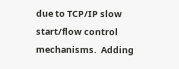due to TCP/IP slow start/flow control mechanisms.  Adding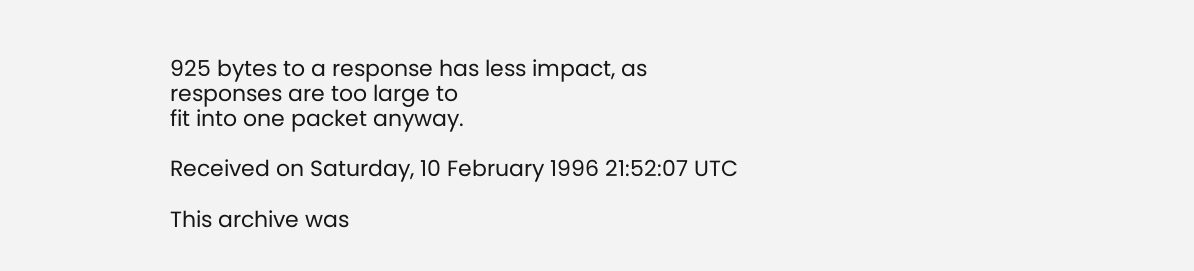925 bytes to a response has less impact, as responses are too large to
fit into one packet anyway.

Received on Saturday, 10 February 1996 21:52:07 UTC

This archive was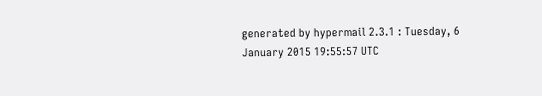generated by hypermail 2.3.1 : Tuesday, 6 January 2015 19:55:57 UTC